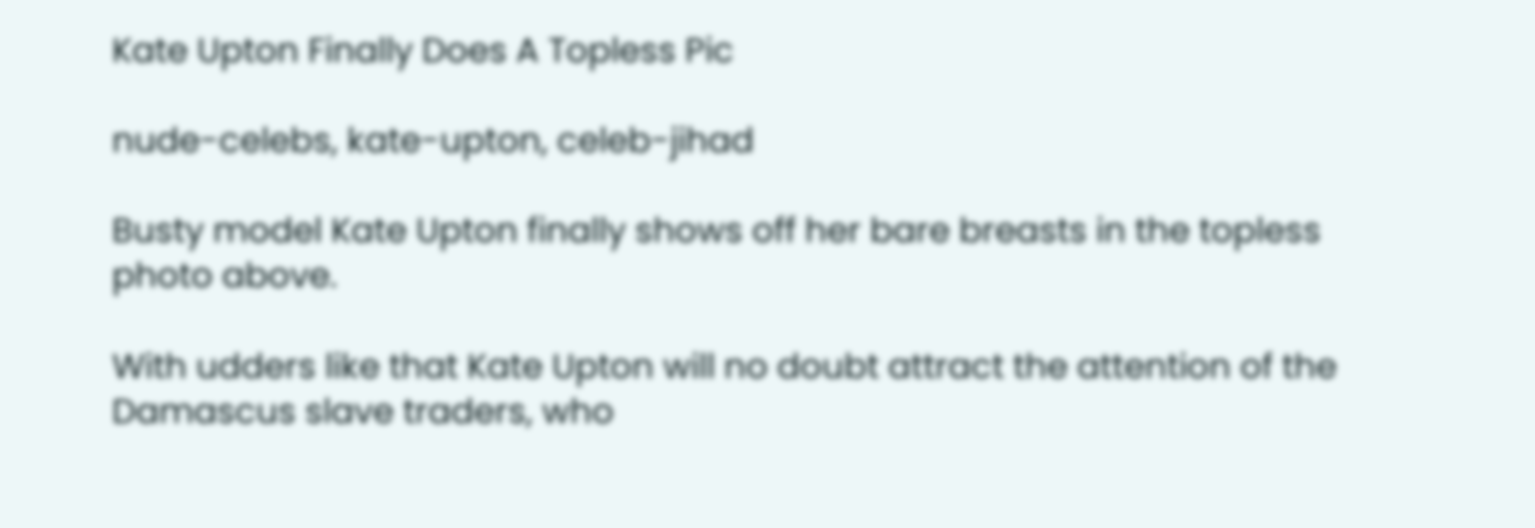Kate Upton Finally Does A Topless Pic

nude-celebs, kate-upton, celeb-jihad

Busty model Kate Upton finally shows off her bare breasts in the topless photo above.

With udders like that Kate Upton will no doubt attract the attention of the Damascus slave traders, who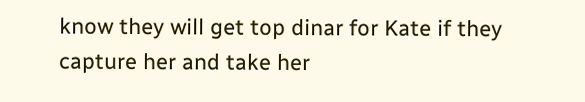know they will get top dinar for Kate if they capture her and take her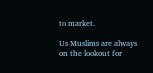to market.

Us Muslims are always on the lookout for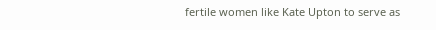fertile women like Kate Upton to serve as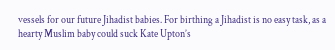vessels for our future Jihadist babies. For birthing a Jihadist is no easy task, as a hearty Muslim baby could suck Kate Upton’s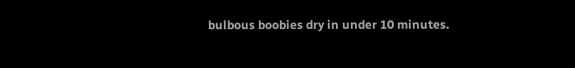bulbous boobies dry in under 10 minutes.